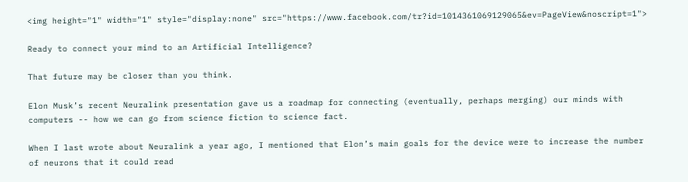<img height="1" width="1" style="display:none" src="https://www.facebook.com/tr?id=1014361069129065&ev=PageView&noscript=1">

Ready to connect your mind to an Artificial Intelligence?

That future may be closer than you think.

Elon Musk’s recent Neuralink presentation gave us a roadmap for connecting (eventually, perhaps merging) our minds with computers -- how we can go from science fiction to science fact.

When I last wrote about Neuralink a year ago, I mentioned that Elon’s main goals for the device were to increase the number of neurons that it could read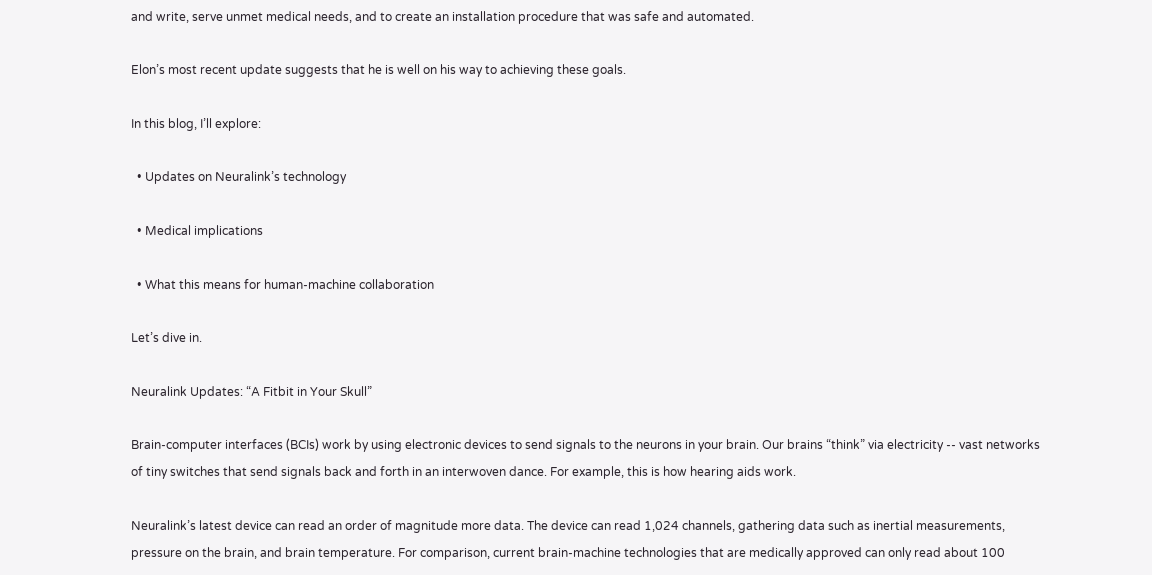and write, serve unmet medical needs, and to create an installation procedure that was safe and automated.

Elon’s most recent update suggests that he is well on his way to achieving these goals.

In this blog, I’ll explore:

  • Updates on Neuralink’s technology

  • Medical implications

  • What this means for human-machine collaboration

Let’s dive in.

Neuralink Updates: “A Fitbit in Your Skull”

Brain-computer interfaces (BCIs) work by using electronic devices to send signals to the neurons in your brain. Our brains “think” via electricity -- vast networks of tiny switches that send signals back and forth in an interwoven dance. For example, this is how hearing aids work.

Neuralink’s latest device can read an order of magnitude more data. The device can read 1,024 channels, gathering data such as inertial measurements, pressure on the brain, and brain temperature. For comparison, current brain-machine technologies that are medically approved can only read about 100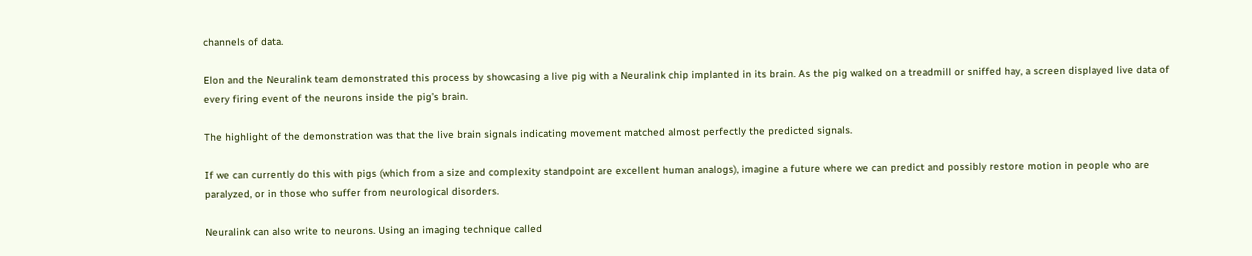channels of data.

Elon and the Neuralink team demonstrated this process by showcasing a live pig with a Neuralink chip implanted in its brain. As the pig walked on a treadmill or sniffed hay, a screen displayed live data of every firing event of the neurons inside the pig’s brain.

The highlight of the demonstration was that the live brain signals indicating movement matched almost perfectly the predicted signals.

If we can currently do this with pigs (which from a size and complexity standpoint are excellent human analogs), imagine a future where we can predict and possibly restore motion in people who are paralyzed, or in those who suffer from neurological disorders.

Neuralink can also write to neurons. Using an imaging technique called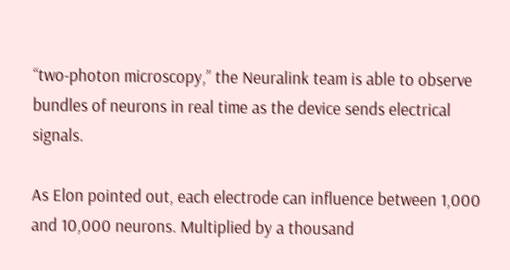“two-photon microscopy,” the Neuralink team is able to observe bundles of neurons in real time as the device sends electrical signals.

As Elon pointed out, each electrode can influence between 1,000 and 10,000 neurons. Multiplied by a thousand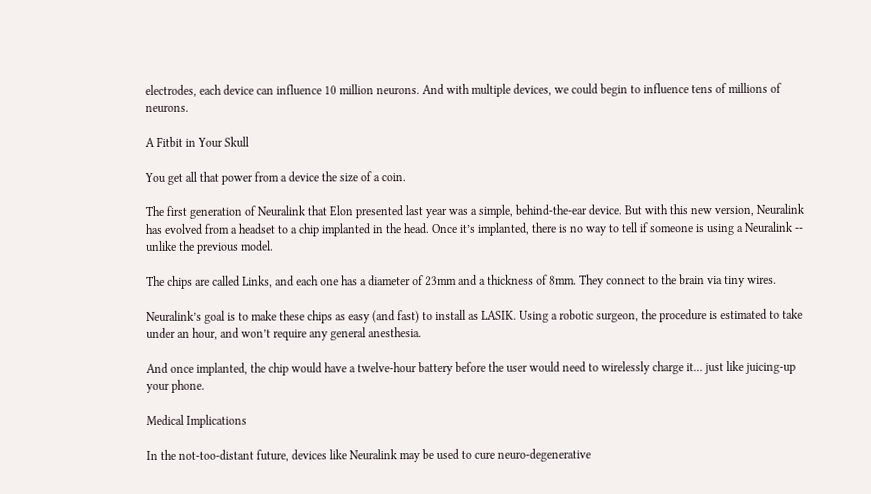electrodes, each device can influence 10 million neurons. And with multiple devices, we could begin to influence tens of millions of neurons.

A Fitbit in Your Skull

You get all that power from a device the size of a coin.

The first generation of Neuralink that Elon presented last year was a simple, behind-the-ear device. But with this new version, Neuralink has evolved from a headset to a chip implanted in the head. Once it’s implanted, there is no way to tell if someone is using a Neuralink -- unlike the previous model.

The chips are called Links, and each one has a diameter of 23mm and a thickness of 8mm. They connect to the brain via tiny wires.

Neuralink’s goal is to make these chips as easy (and fast) to install as LASIK. Using a robotic surgeon, the procedure is estimated to take under an hour, and won’t require any general anesthesia.

And once implanted, the chip would have a twelve-hour battery before the user would need to wirelessly charge it… just like juicing-up your phone.

Medical Implications

In the not-too-distant future, devices like Neuralink may be used to cure neuro-degenerative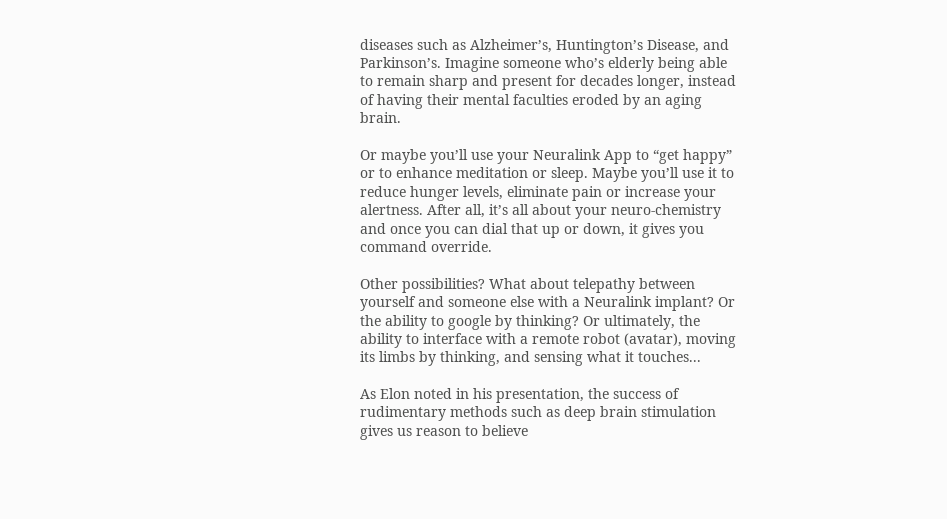diseases such as Alzheimer’s, Huntington’s Disease, and Parkinson’s. Imagine someone who’s elderly being able to remain sharp and present for decades longer, instead of having their mental faculties eroded by an aging brain.

Or maybe you’ll use your Neuralink App to “get happy” or to enhance meditation or sleep. Maybe you’ll use it to reduce hunger levels, eliminate pain or increase your alertness. After all, it’s all about your neuro-chemistry and once you can dial that up or down, it gives you command override.

Other possibilities? What about telepathy between yourself and someone else with a Neuralink implant? Or the ability to google by thinking? Or ultimately, the ability to interface with a remote robot (avatar), moving its limbs by thinking, and sensing what it touches...

As Elon noted in his presentation, the success of rudimentary methods such as deep brain stimulation gives us reason to believe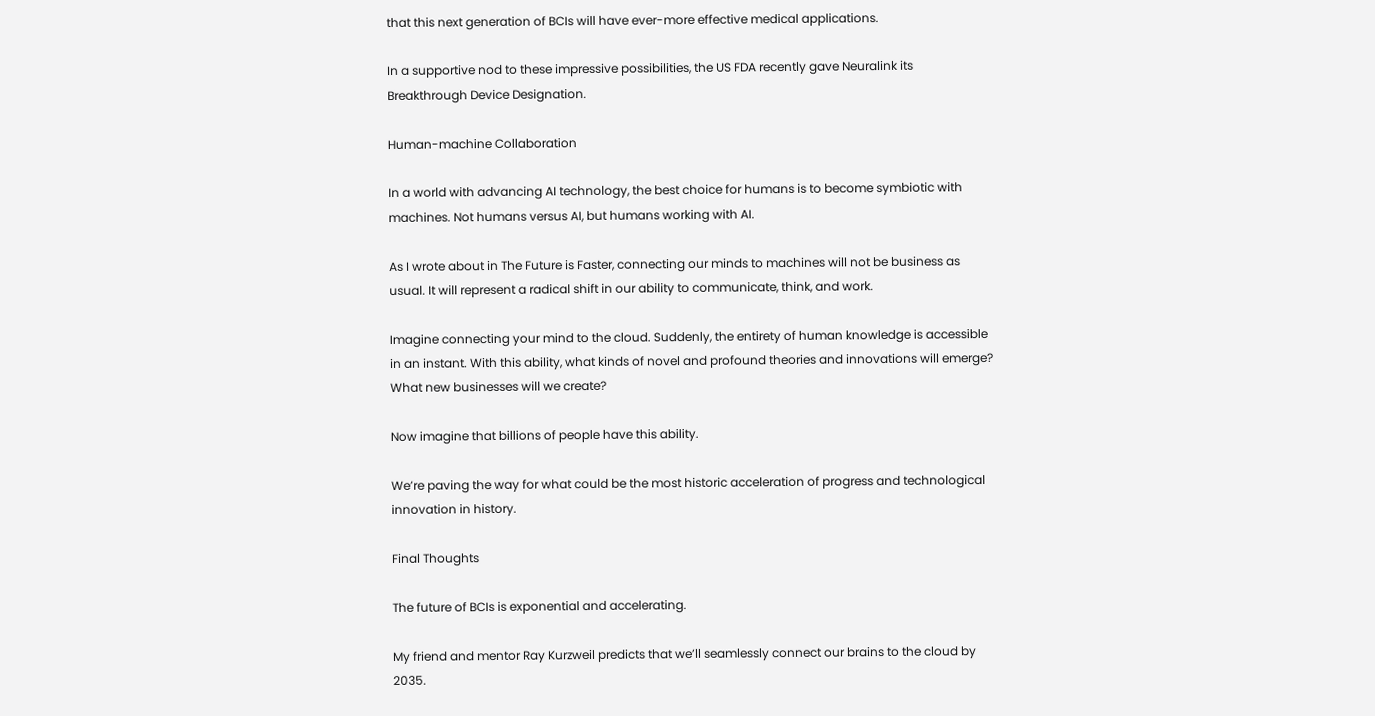that this next generation of BCIs will have ever-more effective medical applications.

In a supportive nod to these impressive possibilities, the US FDA recently gave Neuralink its Breakthrough Device Designation.

Human-machine Collaboration

In a world with advancing AI technology, the best choice for humans is to become symbiotic with machines. Not humans versus AI, but humans working with AI.

As I wrote about in The Future is Faster, connecting our minds to machines will not be business as usual. It will represent a radical shift in our ability to communicate, think, and work.

Imagine connecting your mind to the cloud. Suddenly, the entirety of human knowledge is accessible in an instant. With this ability, what kinds of novel and profound theories and innovations will emerge? What new businesses will we create?

Now imagine that billions of people have this ability.

We’re paving the way for what could be the most historic acceleration of progress and technological innovation in history.

Final Thoughts

The future of BCIs is exponential and accelerating.

My friend and mentor Ray Kurzweil predicts that we’ll seamlessly connect our brains to the cloud by 2035.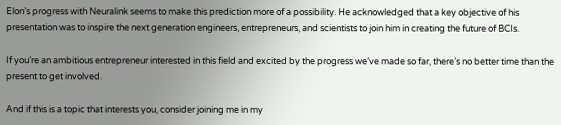Elon’s progress with Neuralink seems to make this prediction more of a possibility. He acknowledged that a key objective of his presentation was to inspire the next generation engineers, entrepreneurs, and scientists to join him in creating the future of BCIs.

If you’re an ambitious entrepreneur interested in this field and excited by the progress we’ve made so far, there’s no better time than the present to get involved.

And if this is a topic that interests you, consider joining me in my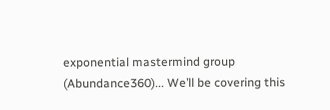exponential mastermind group (Abundance360)... We’ll be covering this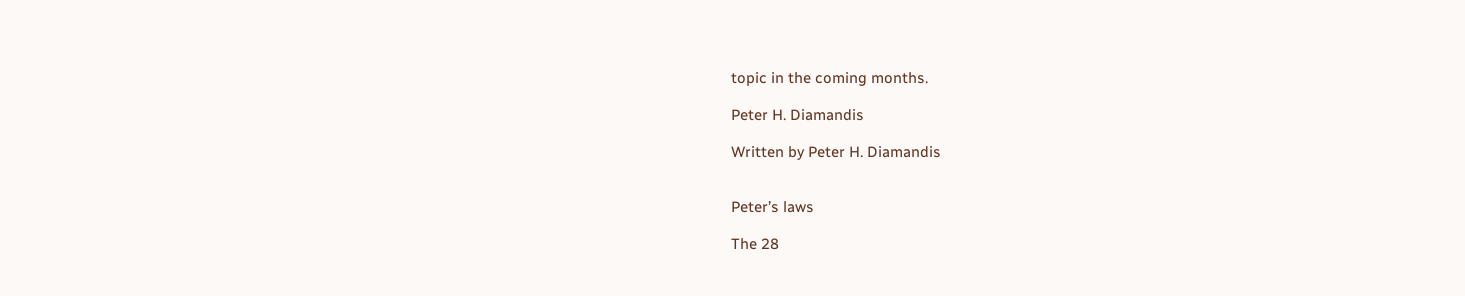topic in the coming months.

Peter H. Diamandis

Written by Peter H. Diamandis


Peter’s laws

The 28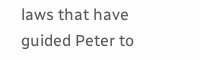laws that have guided Peter to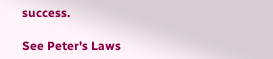success.

See Peter's Laws